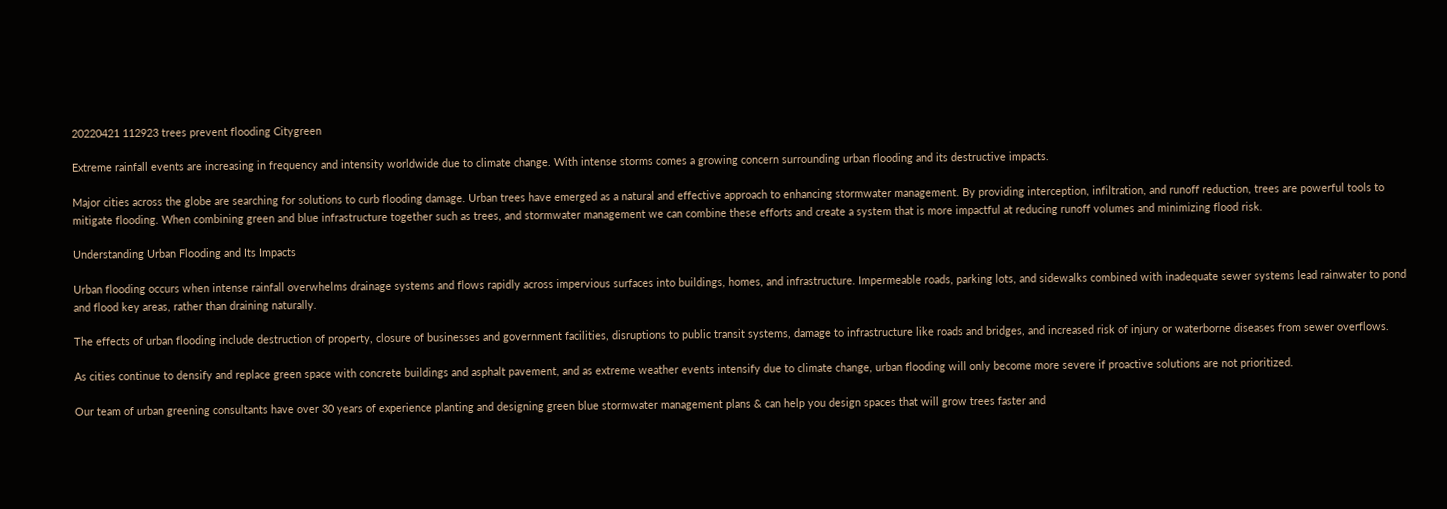20220421 112923 trees prevent flooding Citygreen

Extreme rainfall events are increasing in frequency and intensity worldwide due to climate change. With intense storms comes a growing concern surrounding urban flooding and its destructive impacts.

Major cities across the globe are searching for solutions to curb flooding damage. Urban trees have emerged as a natural and effective approach to enhancing stormwater management. By providing interception, infiltration, and runoff reduction, trees are powerful tools to mitigate flooding. When combining green and blue infrastructure together such as trees, and stormwater management we can combine these efforts and create a system that is more impactful at reducing runoff volumes and minimizing flood risk.

Understanding Urban Flooding and Its Impacts

Urban flooding occurs when intense rainfall overwhelms drainage systems and flows rapidly across impervious surfaces into buildings, homes, and infrastructure. Impermeable roads, parking lots, and sidewalks combined with inadequate sewer systems lead rainwater to pond and flood key areas, rather than draining naturally.

The effects of urban flooding include destruction of property, closure of businesses and government facilities, disruptions to public transit systems, damage to infrastructure like roads and bridges, and increased risk of injury or waterborne diseases from sewer overflows.

As cities continue to densify and replace green space with concrete buildings and asphalt pavement, and as extreme weather events intensify due to climate change, urban flooding will only become more severe if proactive solutions are not prioritized.

Our team of urban greening consultants have over 30 years of experience planting and designing green blue stormwater management plans & can help you design spaces that will grow trees faster and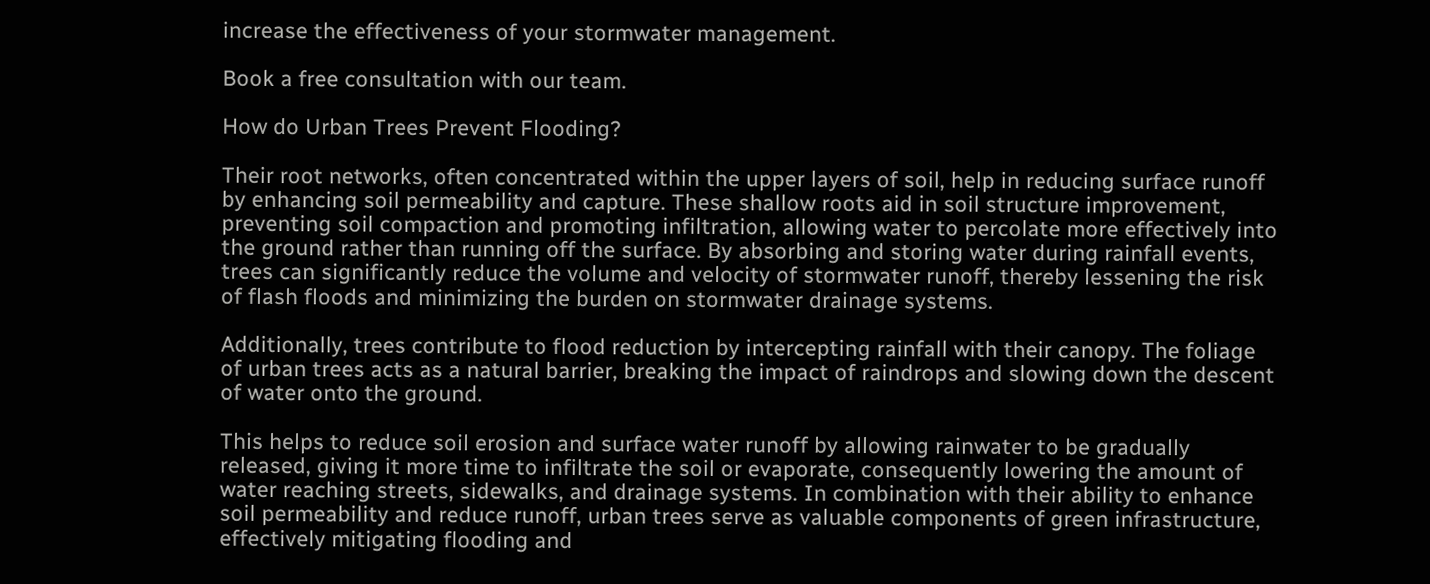increase the effectiveness of your stormwater management.

Book a free consultation with our team.

How do Urban Trees Prevent Flooding?

Their root networks, often concentrated within the upper layers of soil, help in reducing surface runoff by enhancing soil permeability and capture. These shallow roots aid in soil structure improvement, preventing soil compaction and promoting infiltration, allowing water to percolate more effectively into the ground rather than running off the surface. By absorbing and storing water during rainfall events, trees can significantly reduce the volume and velocity of stormwater runoff, thereby lessening the risk of flash floods and minimizing the burden on stormwater drainage systems.

Additionally, trees contribute to flood reduction by intercepting rainfall with their canopy. The foliage of urban trees acts as a natural barrier, breaking the impact of raindrops and slowing down the descent of water onto the ground.

This helps to reduce soil erosion and surface water runoff by allowing rainwater to be gradually released, giving it more time to infiltrate the soil or evaporate, consequently lowering the amount of water reaching streets, sidewalks, and drainage systems. In combination with their ability to enhance soil permeability and reduce runoff, urban trees serve as valuable components of green infrastructure, effectively mitigating flooding and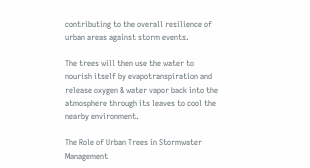contributing to the overall resilience of urban areas against storm events.

The trees will then use the water to nourish itself by evapotranspiration and release oxygen & water vapor back into the atmosphere through its leaves to cool the nearby environment.

The Role of Urban Trees in Stormwater Management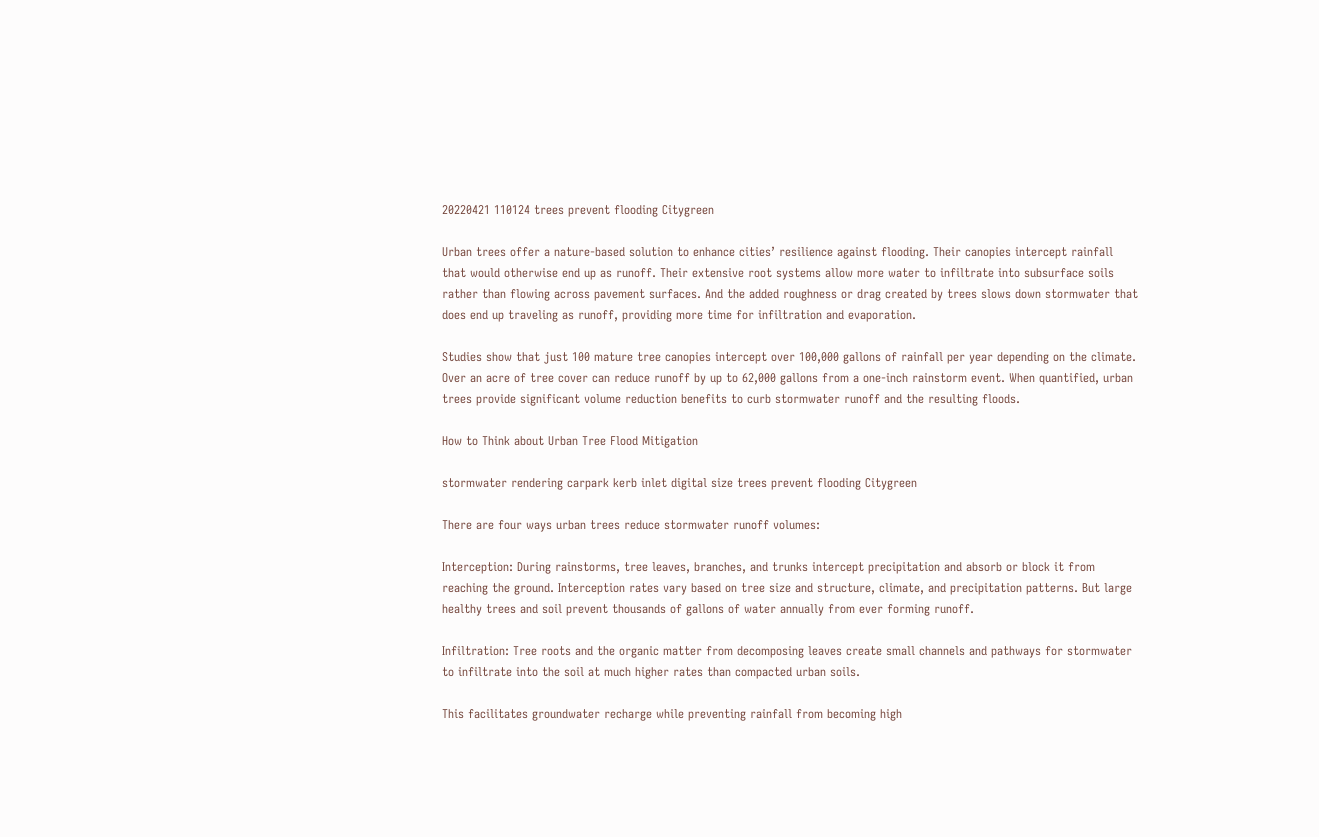20220421 110124 trees prevent flooding Citygreen

Urban trees offer a nature-based solution to enhance cities’ resilience against flooding. Their canopies intercept rainfall that would otherwise end up as runoff. Their extensive root systems allow more water to infiltrate into subsurface soils rather than flowing across pavement surfaces. And the added roughness or drag created by trees slows down stormwater that does end up traveling as runoff, providing more time for infiltration and evaporation.

Studies show that just 100 mature tree canopies intercept over 100,000 gallons of rainfall per year depending on the climate. Over an acre of tree cover can reduce runoff by up to 62,000 gallons from a one-inch rainstorm event. When quantified, urban trees provide significant volume reduction benefits to curb stormwater runoff and the resulting floods.

How to Think about Urban Tree Flood Mitigation

stormwater rendering carpark kerb inlet digital size trees prevent flooding Citygreen

There are four ways urban trees reduce stormwater runoff volumes:

Interception: During rainstorms, tree leaves, branches, and trunks intercept precipitation and absorb or block it from reaching the ground. Interception rates vary based on tree size and structure, climate, and precipitation patterns. But large healthy trees and soil prevent thousands of gallons of water annually from ever forming runoff.

Infiltration: Tree roots and the organic matter from decomposing leaves create small channels and pathways for stormwater to infiltrate into the soil at much higher rates than compacted urban soils.

This facilitates groundwater recharge while preventing rainfall from becoming high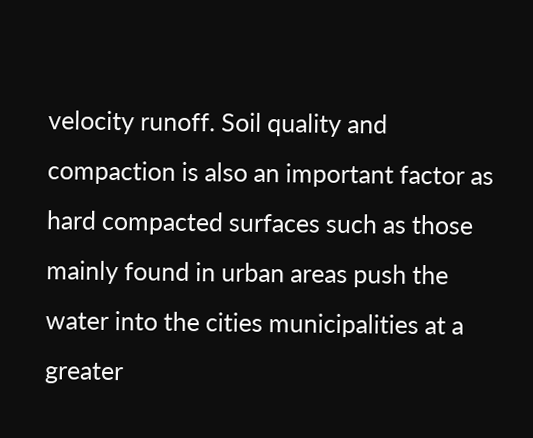velocity runoff. Soil quality and compaction is also an important factor as hard compacted surfaces such as those mainly found in urban areas push the water into the cities municipalities at a greater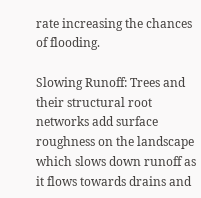rate increasing the chances of flooding.

Slowing Runoff: Trees and their structural root networks add surface roughness on the landscape which slows down runoff as it flows towards drains and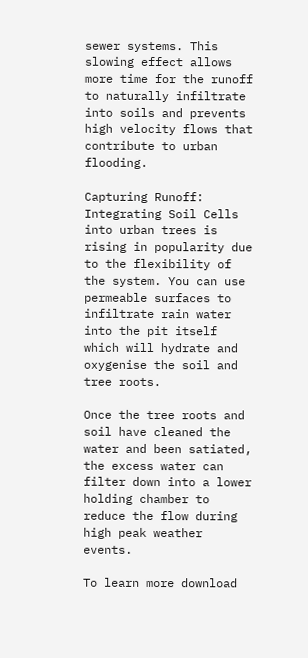sewer systems. This slowing effect allows more time for the runoff to naturally infiltrate into soils and prevents high velocity flows that contribute to urban flooding.

Capturing Runoff: Integrating Soil Cells into urban trees is rising in popularity due to the flexibility of the system. You can use permeable surfaces to infiltrate rain water into the pit itself which will hydrate and oxygenise the soil and tree roots.

Once the tree roots and soil have cleaned the water and been satiated, the excess water can filter down into a lower holding chamber to reduce the flow during high peak weather events.

To learn more download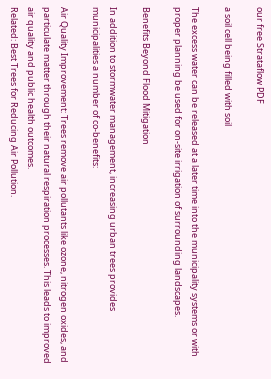our free Strataflow PDF

a soil cell being filled with soil

The excess water can be released at a later time into the municipality systems or with proper planning be used for on-site irrigation of surrounding landscapes.

Benefits Beyond Flood Mitigation

In addition to stormwater management, increasing urban trees provides municipalities a number of co-benefits:

Air Quality Improvement: Trees remove air pollutants like ozone, nitrogen oxides, and particulate matter through their natural respiration processes. This leads to improved air quality and public health outcomes.
Related: Best Trees for Reducing Air Pollution.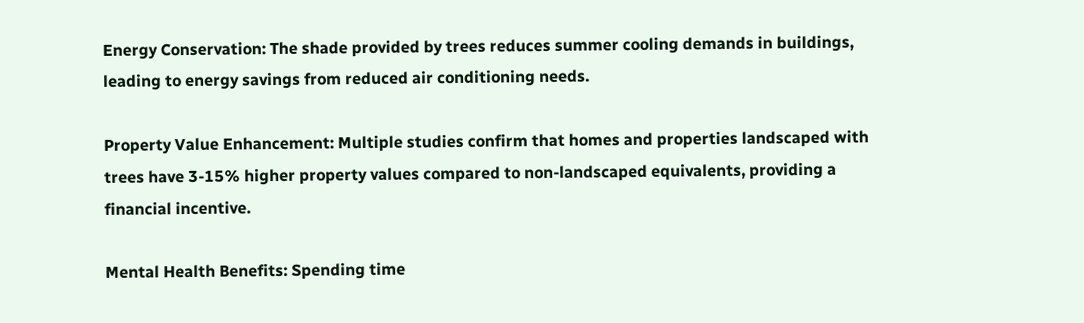Energy Conservation: The shade provided by trees reduces summer cooling demands in buildings, leading to energy savings from reduced air conditioning needs.

Property Value Enhancement: Multiple studies confirm that homes and properties landscaped with trees have 3-15% higher property values compared to non-landscaped equivalents, providing a financial incentive.

Mental Health Benefits: Spending time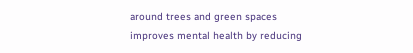around trees and green spaces improves mental health by reducing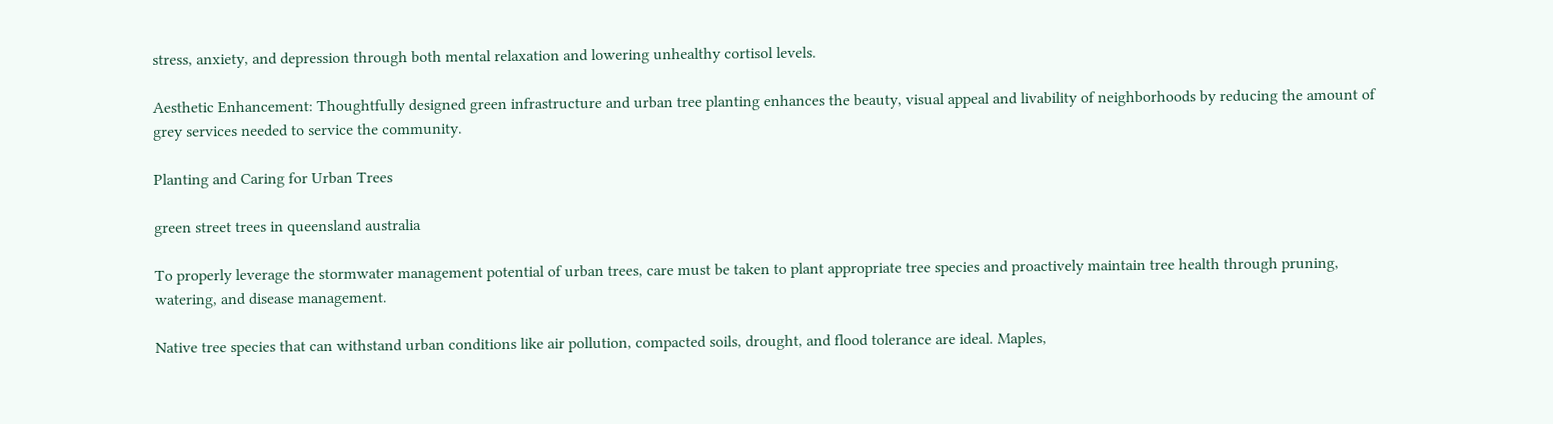stress, anxiety, and depression through both mental relaxation and lowering unhealthy cortisol levels.

Aesthetic Enhancement: Thoughtfully designed green infrastructure and urban tree planting enhances the beauty, visual appeal and livability of neighborhoods by reducing the amount of grey services needed to service the community.

Planting and Caring for Urban Trees

green street trees in queensland australia

To properly leverage the stormwater management potential of urban trees, care must be taken to plant appropriate tree species and proactively maintain tree health through pruning, watering, and disease management.

Native tree species that can withstand urban conditions like air pollution, compacted soils, drought, and flood tolerance are ideal. Maples,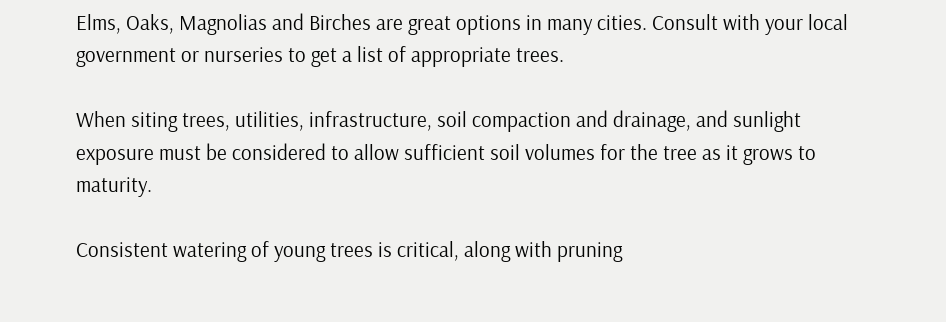Elms, Oaks, Magnolias and Birches are great options in many cities. Consult with your local government or nurseries to get a list of appropriate trees.

When siting trees, utilities, infrastructure, soil compaction and drainage, and sunlight exposure must be considered to allow sufficient soil volumes for the tree as it grows to maturity.

Consistent watering of young trees is critical, along with pruning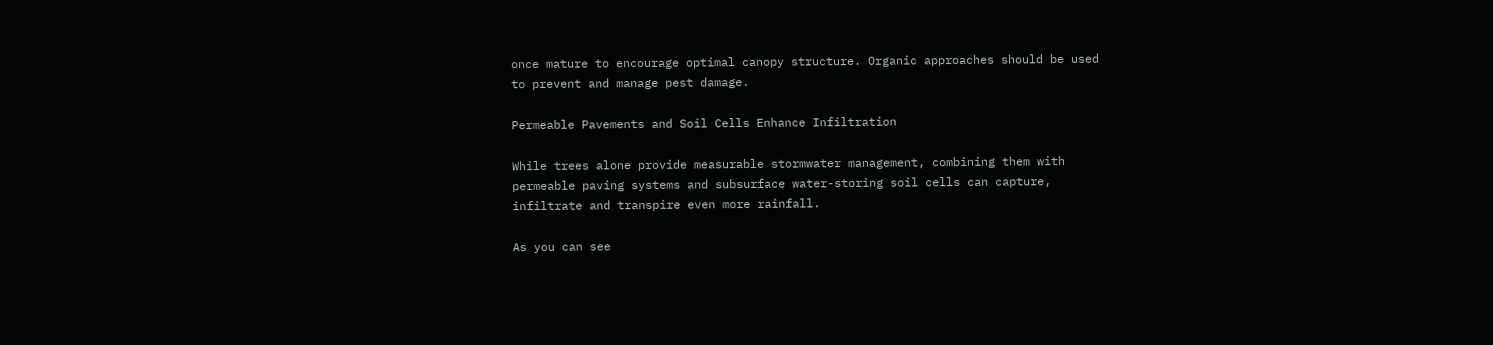once mature to encourage optimal canopy structure. Organic approaches should be used to prevent and manage pest damage.

Permeable Pavements and Soil Cells Enhance Infiltration

While trees alone provide measurable stormwater management, combining them with permeable paving systems and subsurface water-storing soil cells can capture, infiltrate and transpire even more rainfall.

As you can see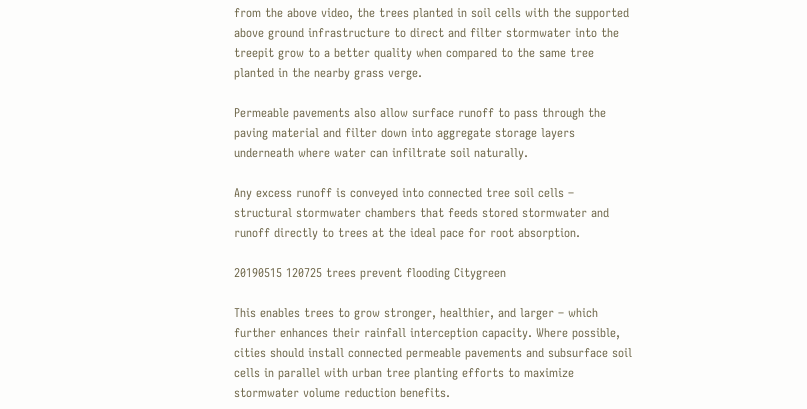from the above video, the trees planted in soil cells with the supported above ground infrastructure to direct and filter stormwater into the treepit grow to a better quality when compared to the same tree planted in the nearby grass verge.

Permeable pavements also allow surface runoff to pass through the paving material and filter down into aggregate storage layers underneath where water can infiltrate soil naturally.

Any excess runoff is conveyed into connected tree soil cells – structural stormwater chambers that feeds stored stormwater and runoff directly to trees at the ideal pace for root absorption.

20190515 120725 trees prevent flooding Citygreen

This enables trees to grow stronger, healthier, and larger – which further enhances their rainfall interception capacity. Where possible, cities should install connected permeable pavements and subsurface soil cells in parallel with urban tree planting efforts to maximize stormwater volume reduction benefits.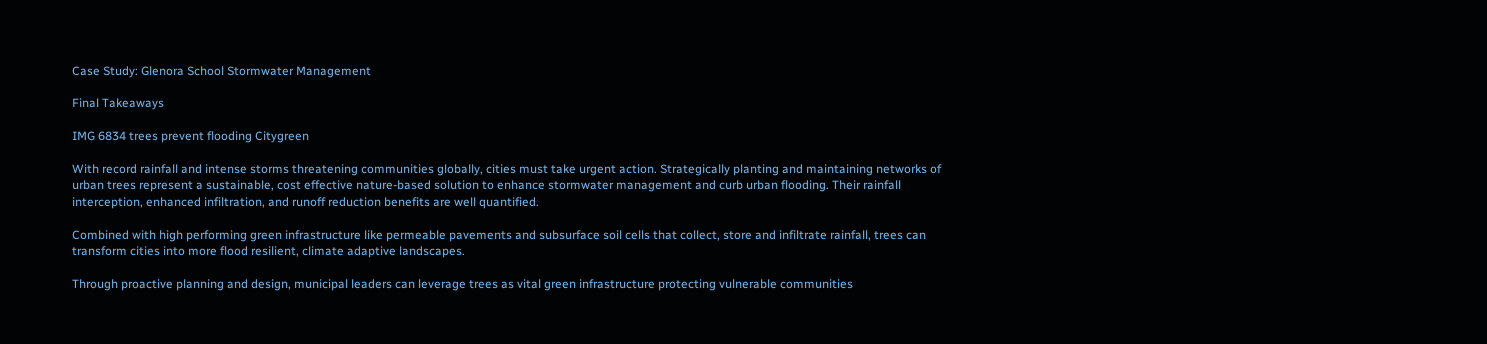Case Study: Glenora School Stormwater Management

Final Takeaways

IMG 6834 trees prevent flooding Citygreen

With record rainfall and intense storms threatening communities globally, cities must take urgent action. Strategically planting and maintaining networks of urban trees represent a sustainable, cost effective nature-based solution to enhance stormwater management and curb urban flooding. Their rainfall interception, enhanced infiltration, and runoff reduction benefits are well quantified.

Combined with high performing green infrastructure like permeable pavements and subsurface soil cells that collect, store and infiltrate rainfall, trees can transform cities into more flood resilient, climate adaptive landscapes.

Through proactive planning and design, municipal leaders can leverage trees as vital green infrastructure protecting vulnerable communities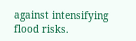against intensifying flood risks.